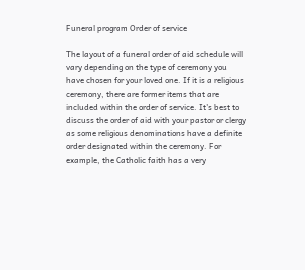Funeral program Order of service

The layout of a funeral order of aid schedule will vary depending on the type of ceremony you have chosen for your loved one. If it is a religious ceremony, there are former items that are included within the order of service. It's best to discuss the order of aid with your pastor or clergy as some religious denominations have a definite order designated within the ceremony. For example, the Catholic faith has a very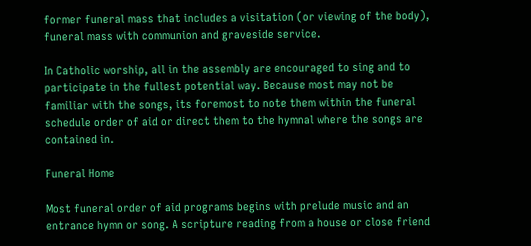former funeral mass that includes a visitation (or viewing of the body), funeral mass with communion and graveside service.

In Catholic worship, all in the assembly are encouraged to sing and to participate in the fullest potential way. Because most may not be familiar with the songs, its foremost to note them within the funeral schedule order of aid or direct them to the hymnal where the songs are contained in.

Funeral Home

Most funeral order of aid programs begins with prelude music and an entrance hymn or song. A scripture reading from a house or close friend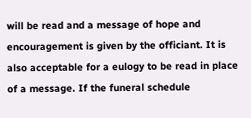will be read and a message of hope and encouragement is given by the officiant. It is also acceptable for a eulogy to be read in place of a message. If the funeral schedule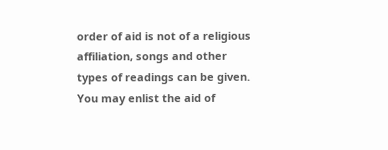order of aid is not of a religious affiliation, songs and other types of readings can be given. You may enlist the aid of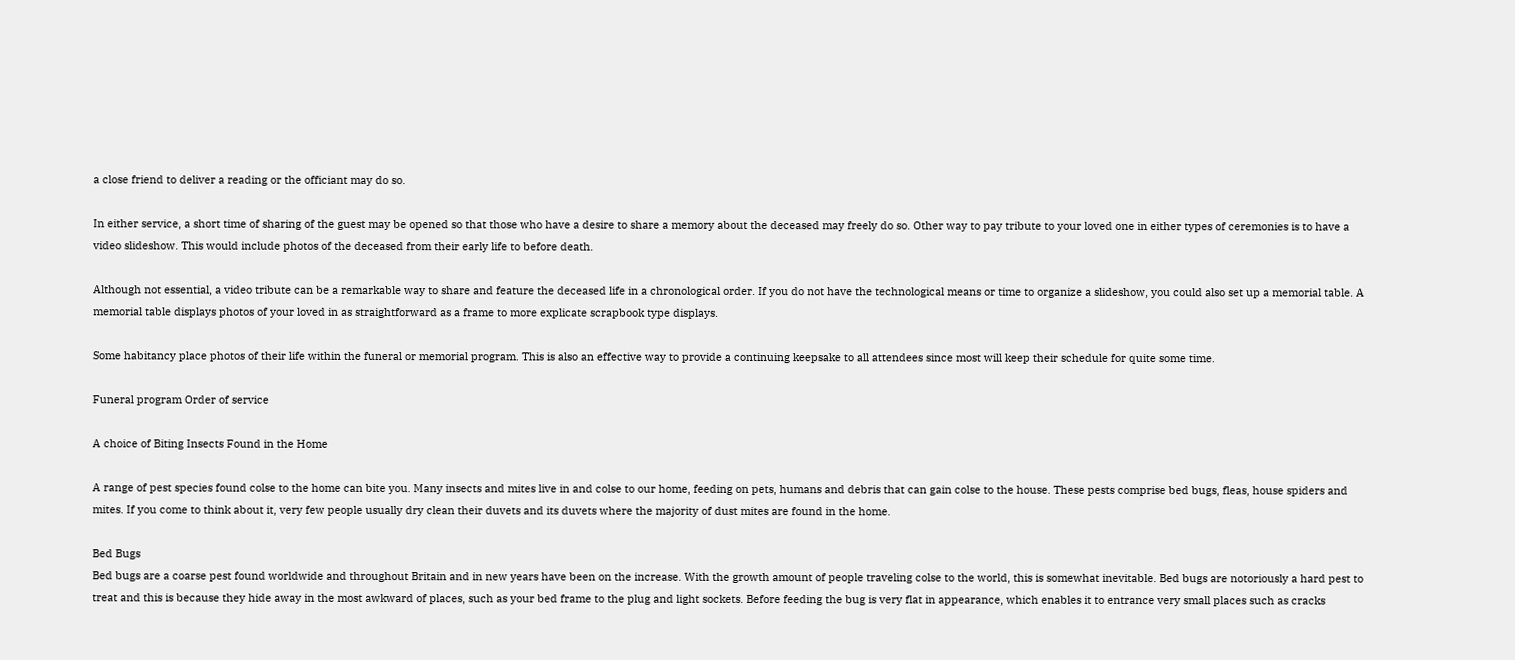a close friend to deliver a reading or the officiant may do so.

In either service, a short time of sharing of the guest may be opened so that those who have a desire to share a memory about the deceased may freely do so. Other way to pay tribute to your loved one in either types of ceremonies is to have a video slideshow. This would include photos of the deceased from their early life to before death.

Although not essential, a video tribute can be a remarkable way to share and feature the deceased life in a chronological order. If you do not have the technological means or time to organize a slideshow, you could also set up a memorial table. A memorial table displays photos of your loved in as straightforward as a frame to more explicate scrapbook type displays.

Some habitancy place photos of their life within the funeral or memorial program. This is also an effective way to provide a continuing keepsake to all attendees since most will keep their schedule for quite some time.

Funeral program Order of service

A choice of Biting Insects Found in the Home

A range of pest species found colse to the home can bite you. Many insects and mites live in and colse to our home, feeding on pets, humans and debris that can gain colse to the house. These pests comprise bed bugs, fleas, house spiders and mites. If you come to think about it, very few people usually dry clean their duvets and its duvets where the majority of dust mites are found in the home.

Bed Bugs
Bed bugs are a coarse pest found worldwide and throughout Britain and in new years have been on the increase. With the growth amount of people traveling colse to the world, this is somewhat inevitable. Bed bugs are notoriously a hard pest to treat and this is because they hide away in the most awkward of places, such as your bed frame to the plug and light sockets. Before feeding the bug is very flat in appearance, which enables it to entrance very small places such as cracks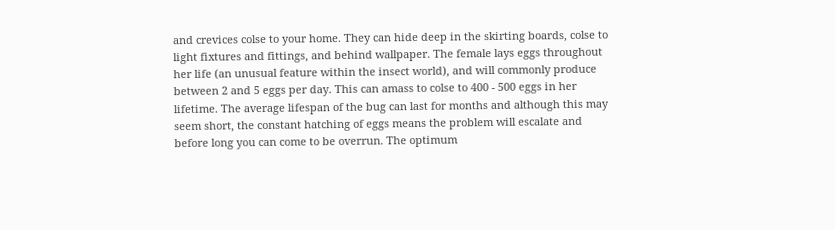and crevices colse to your home. They can hide deep in the skirting boards, colse to light fixtures and fittings, and behind wallpaper. The female lays eggs throughout her life (an unusual feature within the insect world), and will commonly produce between 2 and 5 eggs per day. This can amass to colse to 400 - 500 eggs in her lifetime. The average lifespan of the bug can last for months and although this may seem short, the constant hatching of eggs means the problem will escalate and before long you can come to be overrun. The optimum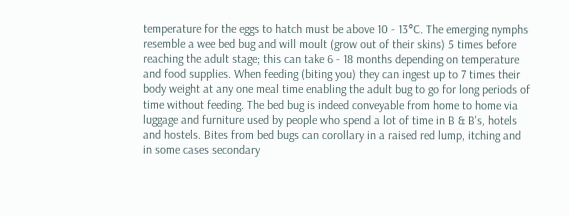temperature for the eggs to hatch must be above 10 - 13°C. The emerging nymphs resemble a wee bed bug and will moult (grow out of their skins) 5 times before reaching the adult stage; this can take 6 - 18 months depending on temperature and food supplies. When feeding (biting you) they can ingest up to 7 times their body weight at any one meal time enabling the adult bug to go for long periods of time without feeding. The bed bug is indeed conveyable from home to home via luggage and furniture used by people who spend a lot of time in B & B's, hotels and hostels. Bites from bed bugs can corollary in a raised red lump, itching and in some cases secondary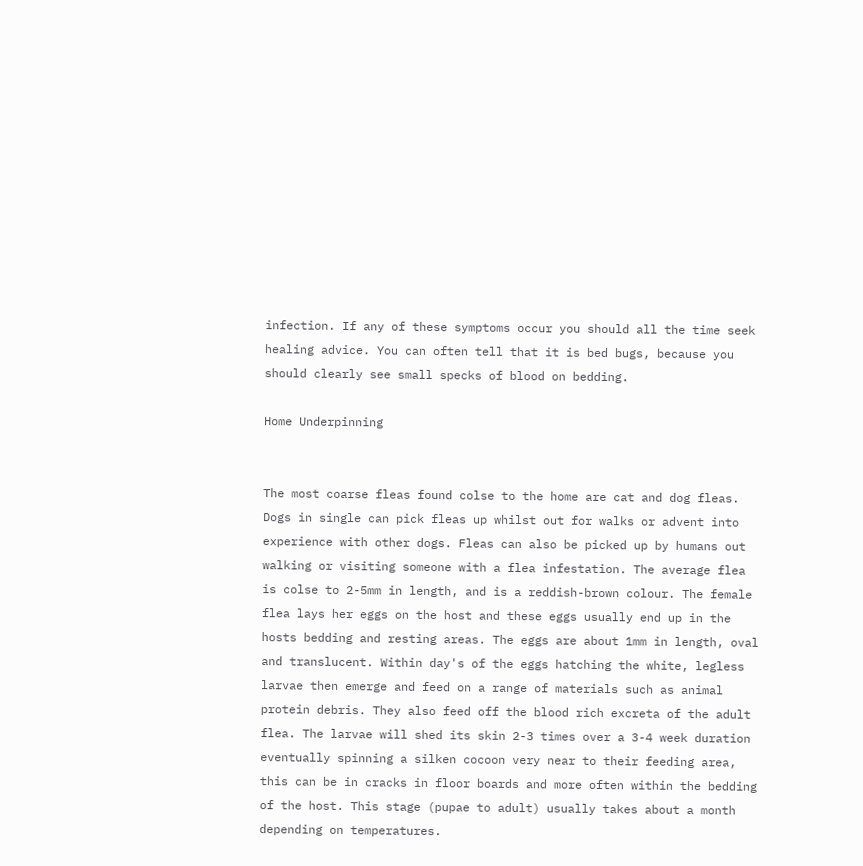infection. If any of these symptoms occur you should all the time seek healing advice. You can often tell that it is bed bugs, because you should clearly see small specks of blood on bedding.

Home Underpinning


The most coarse fleas found colse to the home are cat and dog fleas. Dogs in single can pick fleas up whilst out for walks or advent into experience with other dogs. Fleas can also be picked up by humans out walking or visiting someone with a flea infestation. The average flea is colse to 2-5mm in length, and is a reddish-brown colour. The female flea lays her eggs on the host and these eggs usually end up in the hosts bedding and resting areas. The eggs are about 1mm in length, oval and translucent. Within day's of the eggs hatching the white, legless larvae then emerge and feed on a range of materials such as animal protein debris. They also feed off the blood rich excreta of the adult flea. The larvae will shed its skin 2-3 times over a 3-4 week duration eventually spinning a silken cocoon very near to their feeding area, this can be in cracks in floor boards and more often within the bedding of the host. This stage (pupae to adult) usually takes about a month depending on temperatures.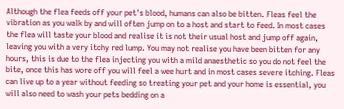Although the flea feeds off your pet's blood, humans can also be bitten. Fleas feel the vibration as you walk by and will often jump on to a host and start to feed. In most cases the flea will taste your blood and realise it is not their usual host and jump off again, leaving you with a very itchy red lump. You may not realise you have been bitten for any hours, this is due to the flea injecting you with a mild anaesthetic so you do not feel the bite, once this has wore off you will feel a wee hurt and in most cases severe itching. Fleas can live up to a year without feeding so treating your pet and your home is essential, you will also need to wash your pets bedding on a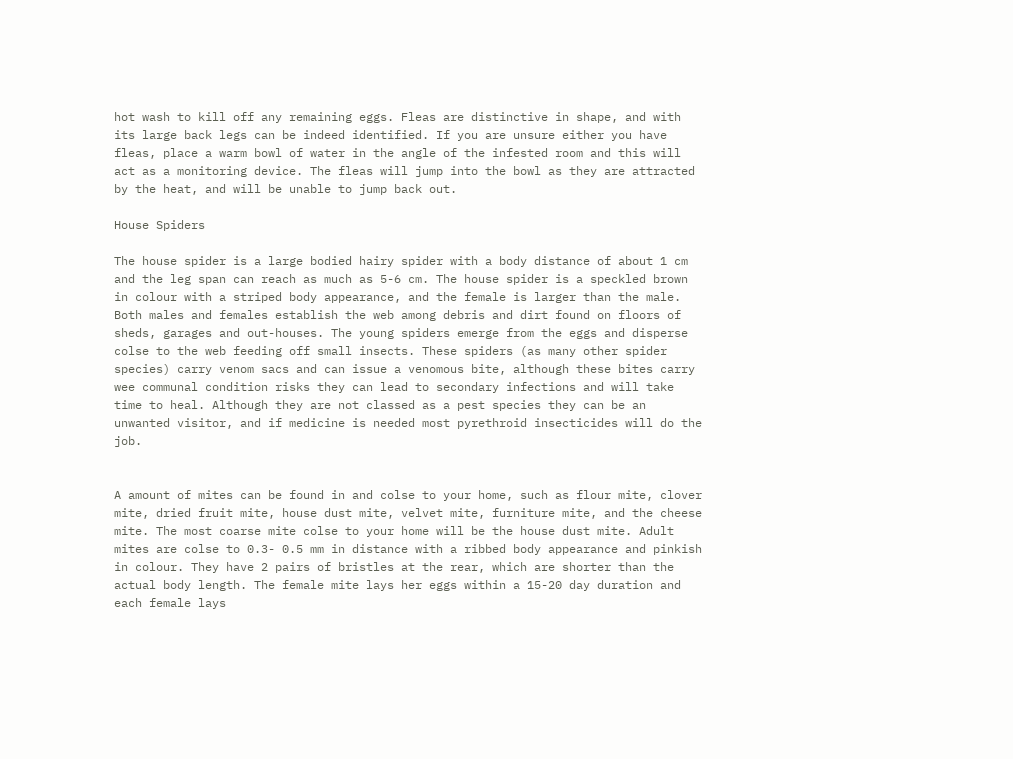hot wash to kill off any remaining eggs. Fleas are distinctive in shape, and with its large back legs can be indeed identified. If you are unsure either you have fleas, place a warm bowl of water in the angle of the infested room and this will act as a monitoring device. The fleas will jump into the bowl as they are attracted by the heat, and will be unable to jump back out.

House Spiders

The house spider is a large bodied hairy spider with a body distance of about 1 cm and the leg span can reach as much as 5-6 cm. The house spider is a speckled brown in colour with a striped body appearance, and the female is larger than the male. Both males and females establish the web among debris and dirt found on floors of sheds, garages and out-houses. The young spiders emerge from the eggs and disperse colse to the web feeding off small insects. These spiders (as many other spider species) carry venom sacs and can issue a venomous bite, although these bites carry wee communal condition risks they can lead to secondary infections and will take time to heal. Although they are not classed as a pest species they can be an unwanted visitor, and if medicine is needed most pyrethroid insecticides will do the job.


A amount of mites can be found in and colse to your home, such as flour mite, clover mite, dried fruit mite, house dust mite, velvet mite, furniture mite, and the cheese mite. The most coarse mite colse to your home will be the house dust mite. Adult mites are colse to 0.3- 0.5 mm in distance with a ribbed body appearance and pinkish in colour. They have 2 pairs of bristles at the rear, which are shorter than the actual body length. The female mite lays her eggs within a 15-20 day duration and each female lays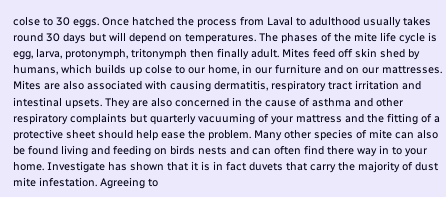colse to 30 eggs. Once hatched the process from Laval to adulthood usually takes round 30 days but will depend on temperatures. The phases of the mite life cycle is egg, larva, protonymph, tritonymph then finally adult. Mites feed off skin shed by humans, which builds up colse to our home, in our furniture and on our mattresses. Mites are also associated with causing dermatitis, respiratory tract irritation and intestinal upsets. They are also concerned in the cause of asthma and other respiratory complaints but quarterly vacuuming of your mattress and the fitting of a protective sheet should help ease the problem. Many other species of mite can also be found living and feeding on birds nests and can often find there way in to your home. Investigate has shown that it is in fact duvets that carry the majority of dust mite infestation. Agreeing to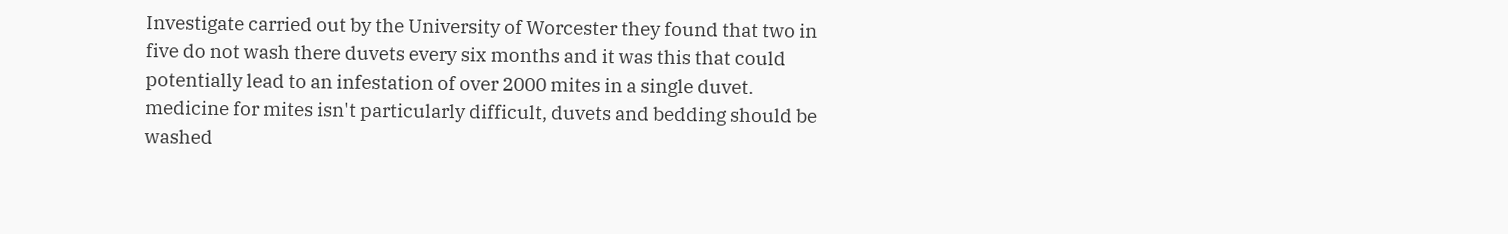Investigate carried out by the University of Worcester they found that two in five do not wash there duvets every six months and it was this that could potentially lead to an infestation of over 2000 mites in a single duvet. medicine for mites isn't particularly difficult, duvets and bedding should be washed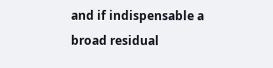and if indispensable a broad residual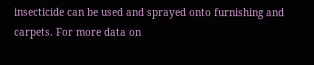insecticide can be used and sprayed onto furnishing and carpets. For more data on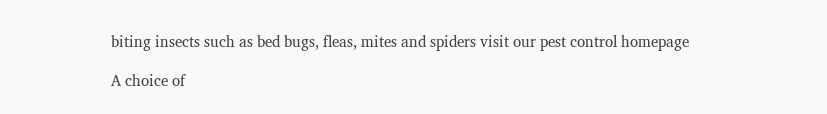biting insects such as bed bugs, fleas, mites and spiders visit our pest control homepage

A choice of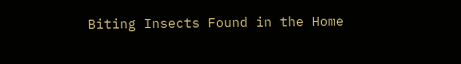Biting Insects Found in the Home